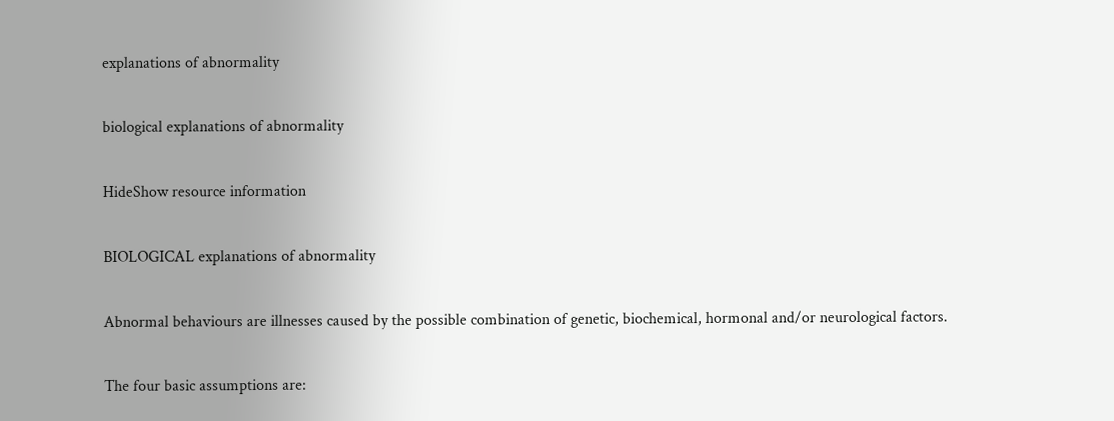explanations of abnormality

biological explanations of abnormality

HideShow resource information

BIOLOGICAL explanations of abnormality

Abnormal behaviours are illnesses caused by the possible combination of genetic, biochemical, hormonal and/or neurological factors.

The four basic assumptions are: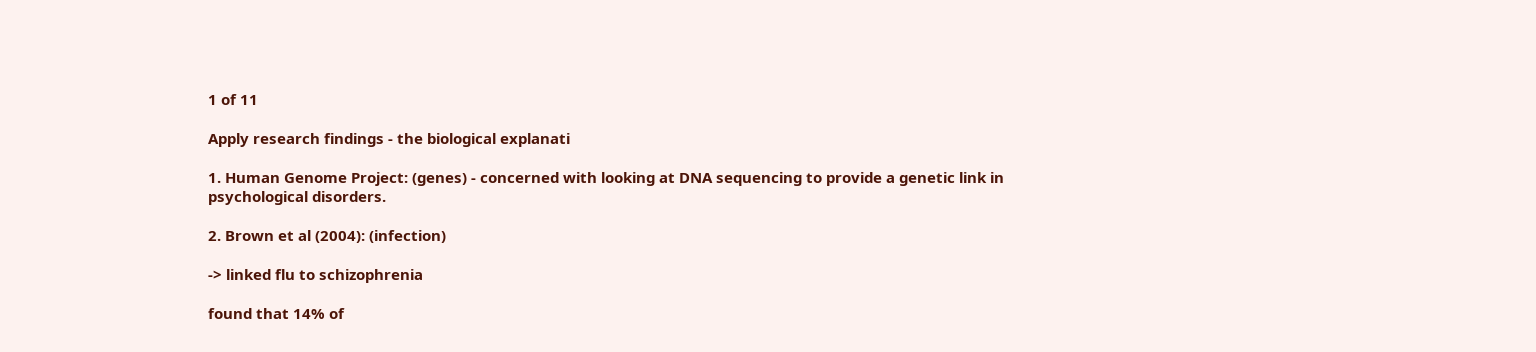1 of 11

Apply research findings - the biological explanati

1. Human Genome Project: (genes) - concerned with looking at DNA sequencing to provide a genetic link in psychological disorders.

2. Brown et al (2004): (infection)

-> linked flu to schizophrenia

found that 14% of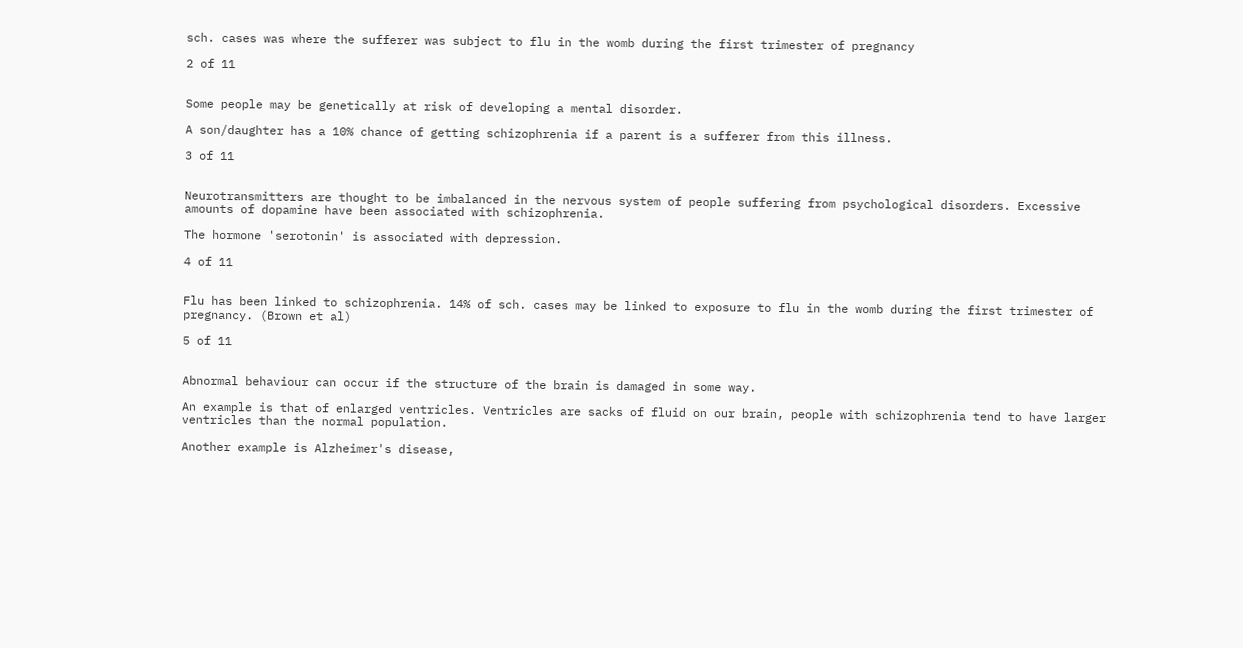sch. cases was where the sufferer was subject to flu in the womb during the first trimester of pregnancy

2 of 11


Some people may be genetically at risk of developing a mental disorder.

A son/daughter has a 10% chance of getting schizophrenia if a parent is a sufferer from this illness.

3 of 11


Neurotransmitters are thought to be imbalanced in the nervous system of people suffering from psychological disorders. Excessive amounts of dopamine have been associated with schizophrenia.

The hormone 'serotonin' is associated with depression.

4 of 11


Flu has been linked to schizophrenia. 14% of sch. cases may be linked to exposure to flu in the womb during the first trimester of pregnancy. (Brown et al)

5 of 11


Abnormal behaviour can occur if the structure of the brain is damaged in some way.

An example is that of enlarged ventricles. Ventricles are sacks of fluid on our brain, people with schizophrenia tend to have larger ventricles than the normal population.

Another example is Alzheimer's disease,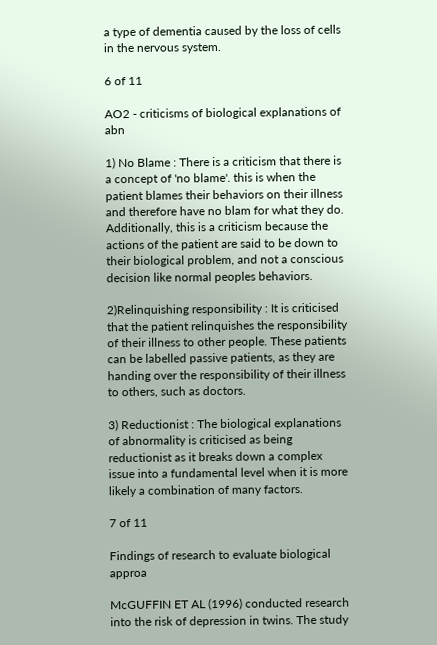a type of dementia caused by the loss of cells in the nervous system.

6 of 11

AO2 - criticisms of biological explanations of abn

1) No Blame : There is a criticism that there is a concept of 'no blame'. this is when the patient blames their behaviors on their illness and therefore have no blam for what they do. Additionally, this is a criticism because the actions of the patient are said to be down to their biological problem, and not a conscious decision like normal peoples behaviors.

2)Relinquishing responsibility : It is criticised that the patient relinquishes the responsibility of their illness to other people. These patients can be labelled passive patients, as they are handing over the responsibility of their illness to others, such as doctors.

3) Reductionist : The biological explanations of abnormality is criticised as being reductionist as it breaks down a complex issue into a fundamental level when it is more likely a combination of many factors.

7 of 11

Findings of research to evaluate biological approa

McGUFFIN ET AL (1996) conducted research into the risk of depression in twins. The study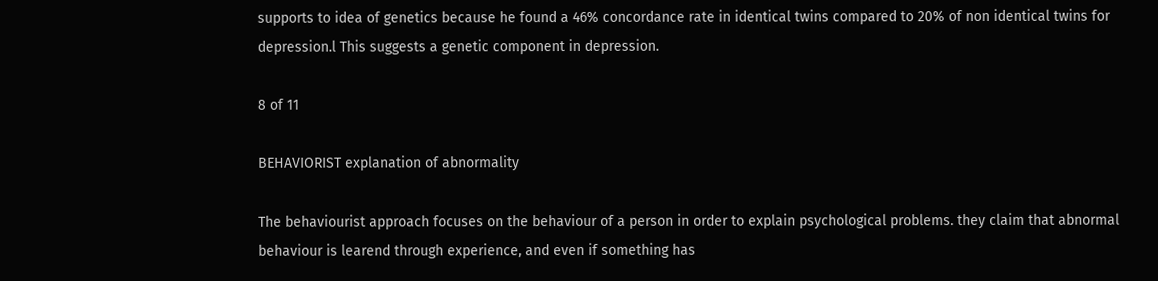supports to idea of genetics because he found a 46% concordance rate in identical twins compared to 20% of non identical twins for depression.l This suggests a genetic component in depression.

8 of 11

BEHAVIORIST explanation of abnormality

The behaviourist approach focuses on the behaviour of a person in order to explain psychological problems. they claim that abnormal behaviour is learend through experience, and even if something has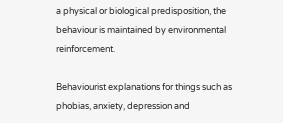a physical or biological predisposition, the behaviour is maintained by environmental reinforcement.

Behaviourist explanations for things such as phobias, anxiety, depression and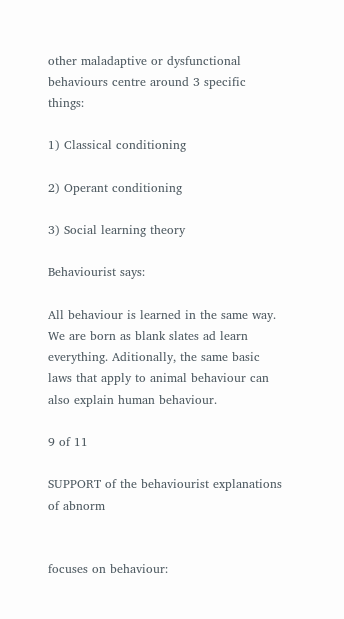other maladaptive or dysfunctional behaviours centre around 3 specific things:

1) Classical conditioning

2) Operant conditioning

3) Social learning theory

Behaviourist says:

All behaviour is learned in the same way. We are born as blank slates ad learn everything. Aditionally, the same basic laws that apply to animal behaviour can also explain human behaviour.

9 of 11

SUPPORT of the behaviourist explanations of abnorm


focuses on behaviour: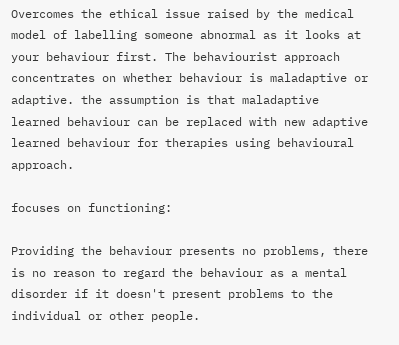Overcomes the ethical issue raised by the medical model of labelling someone abnormal as it looks at your behaviour first. The behaviourist approach concentrates on whether behaviour is maladaptive or adaptive. the assumption is that maladaptive learned behaviour can be replaced with new adaptive learned behaviour for therapies using behavioural approach.

focuses on functioning:

Providing the behaviour presents no problems, there is no reason to regard the behaviour as a mental disorder if it doesn't present problems to the individual or other people.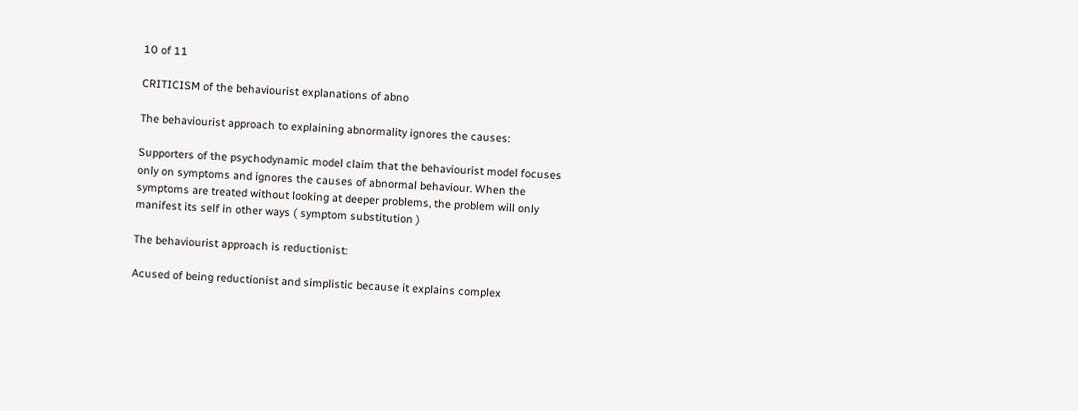10 of 11

CRITICISM of the behaviourist explanations of abno

The behaviourist approach to explaining abnormality ignores the causes:

Supporters of the psychodynamic model claim that the behaviourist model focuses only on symptoms and ignores the causes of abnormal behaviour. When the symptoms are treated without looking at deeper problems, the problem will only manifest its self in other ways ( symptom substitution )

The behaviourist approach is reductionist:

Acused of being reductionist and simplistic because it explains complex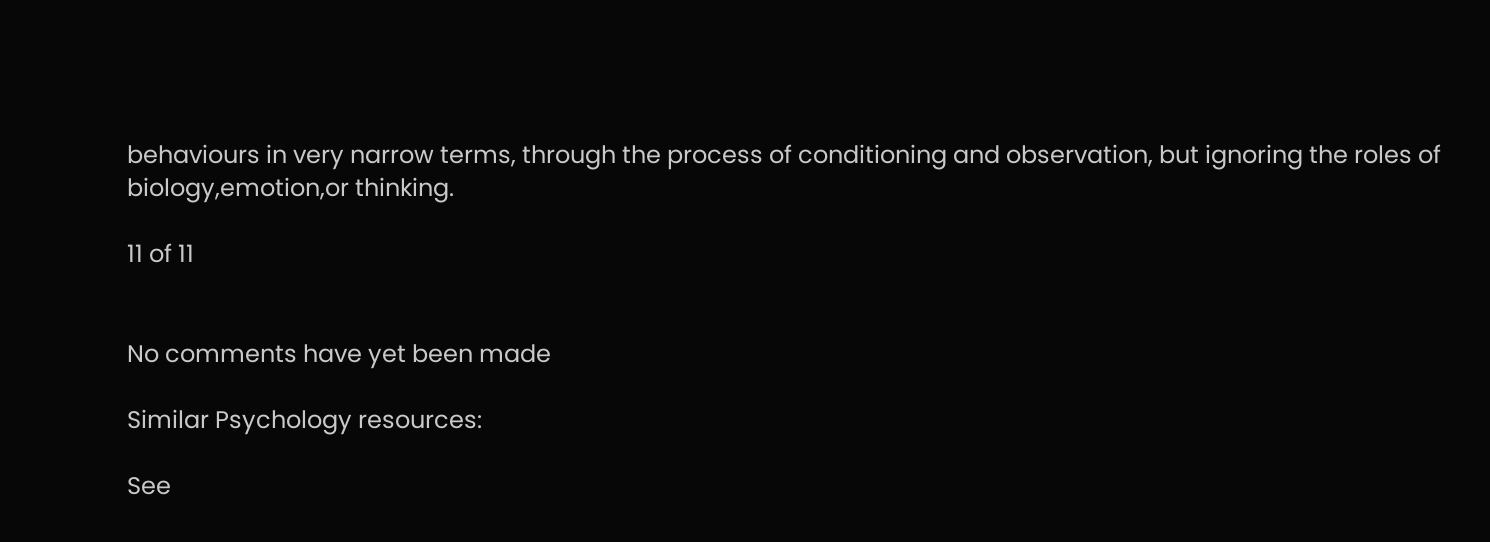behaviours in very narrow terms, through the process of conditioning and observation, but ignoring the roles of biology,emotion,or thinking.

11 of 11


No comments have yet been made

Similar Psychology resources:

See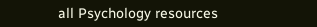all Psychology resources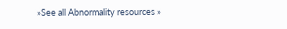»See all Abnormality resources »